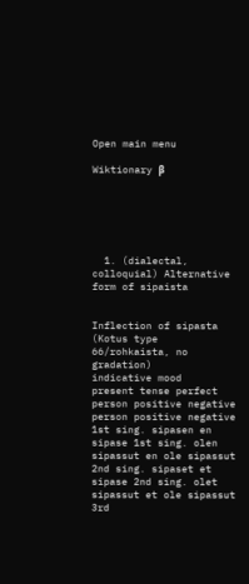Open main menu

Wiktionary β






  1. (dialectal, colloquial) Alternative form of sipaista


Inflection of sipasta (Kotus type 66/rohkaista, no gradation)
indicative mood
present tense perfect
person positive negative person positive negative
1st sing. sipasen en sipase 1st sing. olen sipassut en ole sipassut
2nd sing. sipaset et sipase 2nd sing. olet sipassut et ole sipassut
3rd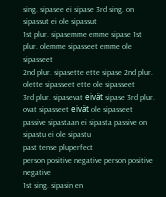sing. sipasee ei sipase 3rd sing. on sipassut ei ole sipassut
1st plur. sipasemme emme sipase 1st plur. olemme sipasseet emme ole sipasseet
2nd plur. sipasette ette sipase 2nd plur. olette sipasseet ette ole sipasseet
3rd plur. sipasevat eivät sipase 3rd plur. ovat sipasseet eivät ole sipasseet
passive sipastaan ei sipasta passive on sipastu ei ole sipastu
past tense pluperfect
person positive negative person positive negative
1st sing. sipasin en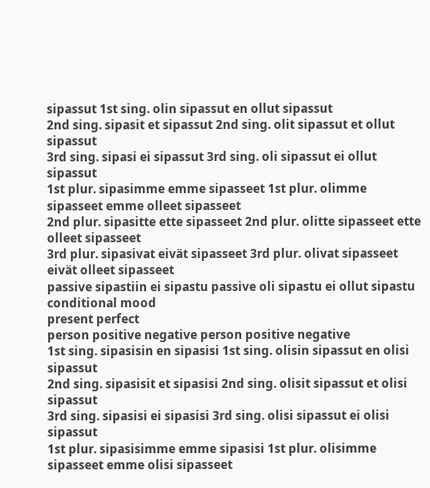sipassut 1st sing. olin sipassut en ollut sipassut
2nd sing. sipasit et sipassut 2nd sing. olit sipassut et ollut sipassut
3rd sing. sipasi ei sipassut 3rd sing. oli sipassut ei ollut sipassut
1st plur. sipasimme emme sipasseet 1st plur. olimme sipasseet emme olleet sipasseet
2nd plur. sipasitte ette sipasseet 2nd plur. olitte sipasseet ette olleet sipasseet
3rd plur. sipasivat eivät sipasseet 3rd plur. olivat sipasseet eivät olleet sipasseet
passive sipastiin ei sipastu passive oli sipastu ei ollut sipastu
conditional mood
present perfect
person positive negative person positive negative
1st sing. sipasisin en sipasisi 1st sing. olisin sipassut en olisi sipassut
2nd sing. sipasisit et sipasisi 2nd sing. olisit sipassut et olisi sipassut
3rd sing. sipasisi ei sipasisi 3rd sing. olisi sipassut ei olisi sipassut
1st plur. sipasisimme emme sipasisi 1st plur. olisimme sipasseet emme olisi sipasseet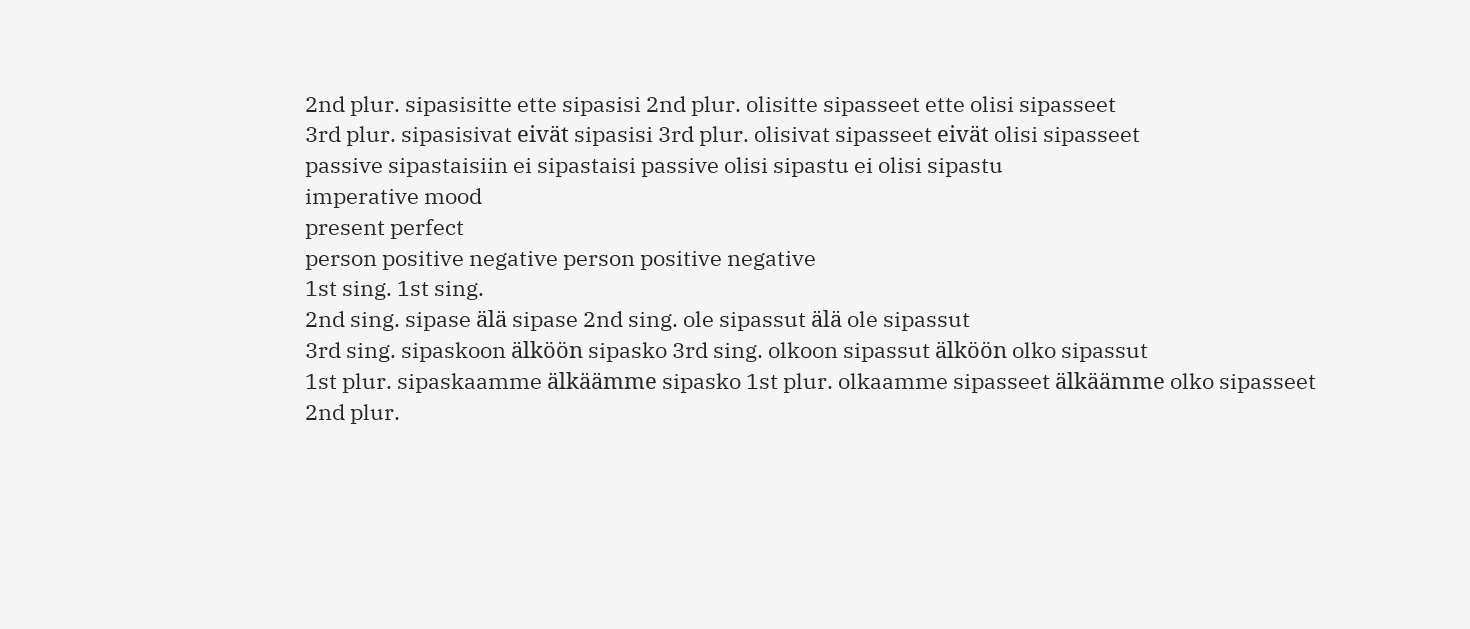2nd plur. sipasisitte ette sipasisi 2nd plur. olisitte sipasseet ette olisi sipasseet
3rd plur. sipasisivat eivät sipasisi 3rd plur. olisivat sipasseet eivät olisi sipasseet
passive sipastaisiin ei sipastaisi passive olisi sipastu ei olisi sipastu
imperative mood
present perfect
person positive negative person positive negative
1st sing. 1st sing.
2nd sing. sipase älä sipase 2nd sing. ole sipassut älä ole sipassut
3rd sing. sipaskoon älköön sipasko 3rd sing. olkoon sipassut älköön olko sipassut
1st plur. sipaskaamme älkäämme sipasko 1st plur. olkaamme sipasseet älkäämme olko sipasseet
2nd plur.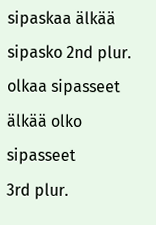sipaskaa älkää sipasko 2nd plur. olkaa sipasseet älkää olko sipasseet
3rd plur.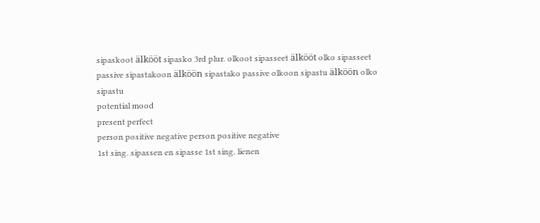sipaskoot älkööt sipasko 3rd plur. olkoot sipasseet älkööt olko sipasseet
passive sipastakoon älköön sipastako passive olkoon sipastu älköön olko sipastu
potential mood
present perfect
person positive negative person positive negative
1st sing. sipassen en sipasse 1st sing. lienen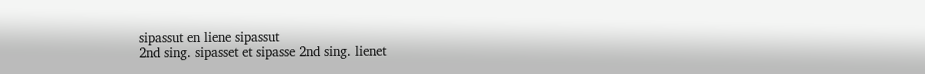sipassut en liene sipassut
2nd sing. sipasset et sipasse 2nd sing. lienet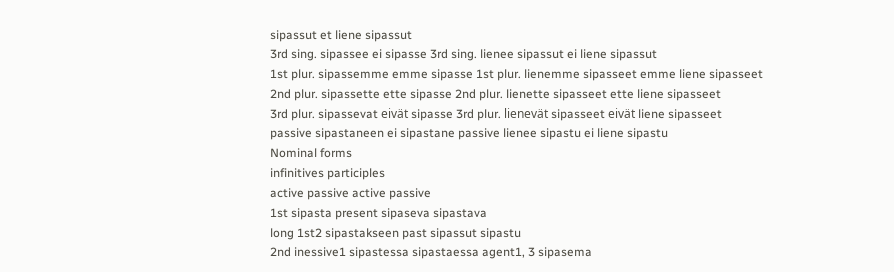sipassut et liene sipassut
3rd sing. sipassee ei sipasse 3rd sing. lienee sipassut ei liene sipassut
1st plur. sipassemme emme sipasse 1st plur. lienemme sipasseet emme liene sipasseet
2nd plur. sipassette ette sipasse 2nd plur. lienette sipasseet ette liene sipasseet
3rd plur. sipassevat eivät sipasse 3rd plur. lienevät sipasseet eivät liene sipasseet
passive sipastaneen ei sipastane passive lienee sipastu ei liene sipastu
Nominal forms
infinitives participles
active passive active passive
1st sipasta present sipaseva sipastava
long 1st2 sipastakseen past sipassut sipastu
2nd inessive1 sipastessa sipastaessa agent1, 3 sipasema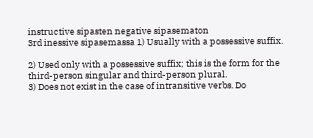instructive sipasten negative sipasematon
3rd inessive sipasemassa 1) Usually with a possessive suffix.

2) Used only with a possessive suffix; this is the form for the third-person singular and third-person plural.
3) Does not exist in the case of intransitive verbs. Do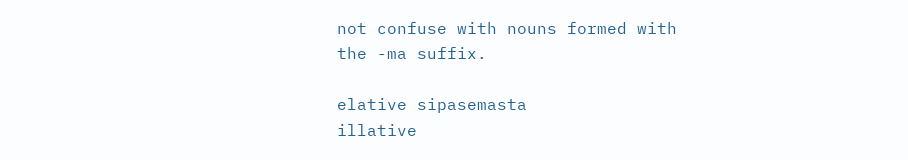not confuse with nouns formed with the -ma suffix.

elative sipasemasta
illative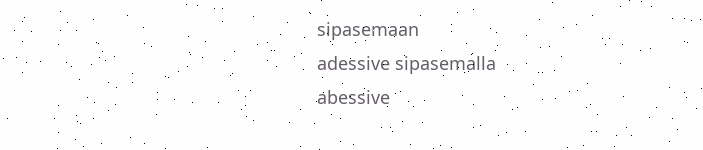sipasemaan
adessive sipasemalla
abessive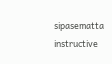sipasematta
instructive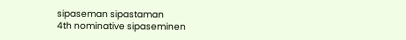sipaseman sipastaman
4th nominative sipaseminen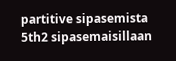partitive sipasemista
5th2 sipasemaisillaan